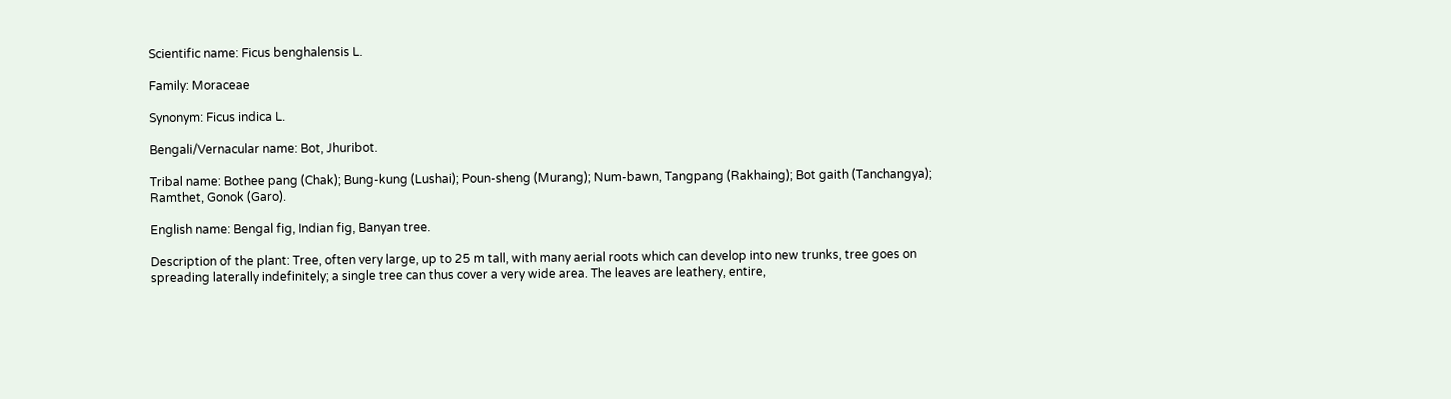Scientific name: Ficus benghalensis L.

Family: Moraceae

Synonym: Ficus indica L.

Bengali/Vernacular name: Bot, Jhuribot.

Tribal name: Bothee pang (Chak); Bung-kung (Lushai); Poun-sheng (Murang); Num-bawn, Tangpang (Rakhaing); Bot gaith (Tanchangya); Ramthet, Gonok (Garo).

English name: Bengal fig, Indian fig, Banyan tree.

Description of the plant: Tree, often very large, up to 25 m tall, with many aerial roots which can develop into new trunks, tree goes on spreading laterally indefinitely; a single tree can thus cover a very wide area. The leaves are leathery, entire,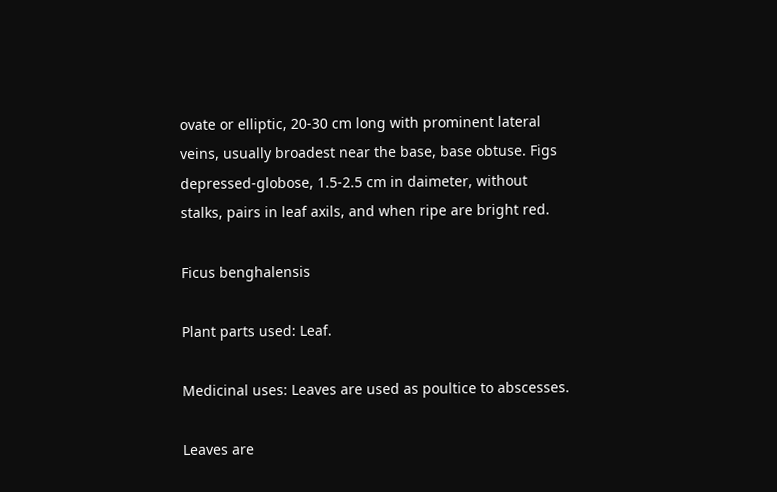ovate or elliptic, 20-30 cm long with prominent lateral veins, usually broadest near the base, base obtuse. Figs depressed-globose, 1.5-2.5 cm in daimeter, without stalks, pairs in leaf axils, and when ripe are bright red.

Ficus benghalensis

Plant parts used: Leaf.

Medicinal uses: Leaves are used as poultice to abscesses.

Leaves are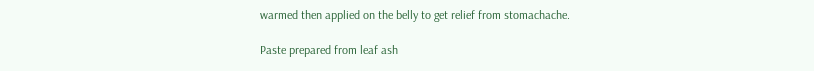warmed then applied on the belly to get relief from stomachache.

Paste prepared from leaf ash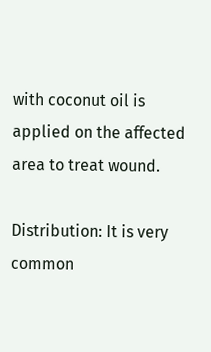with coconut oil is applied on the affected area to treat wound.

Distribution: It is very common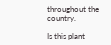throughout the country.

Is this plant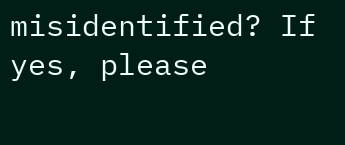misidentified? If yes, please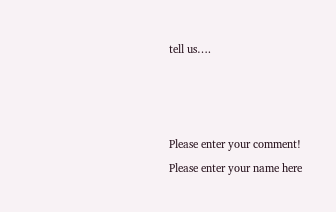tell us….



Please enter your comment!
Please enter your name here